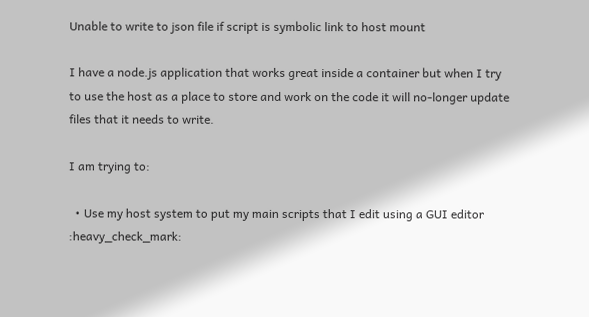Unable to write to json file if script is symbolic link to host mount

I have a node.js application that works great inside a container but when I try to use the host as a place to store and work on the code it will no-longer update files that it needs to write.

I am trying to:

  • Use my host system to put my main scripts that I edit using a GUI editor :heavy_check_mark: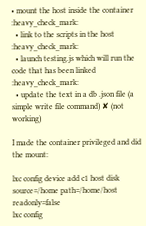• mount the host inside the container :heavy_check_mark:
  • link to the scripts in the host :heavy_check_mark:
  • launch testing.js which will run the code that has been linked :heavy_check_mark:
  • update the text in a db .json file (a simple write file command) ✘ (not working)

I made the container privileged and did the mount:

lxc config device add c1 host disk source=/home path=/home/host readonly=false
lxc config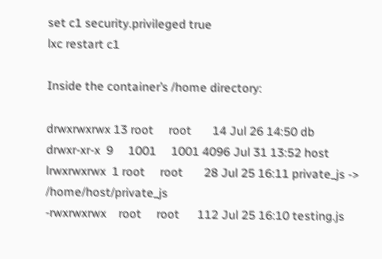set c1 security.privileged true
lxc restart c1

Inside the container’s /home directory:

drwxrwxrwx 13 root     root       14 Jul 26 14:50 db
drwxr-xr-x  9     1001     1001 4096 Jul 31 13:52 host
lrwxrwxrwx  1 root     root       28 Jul 25 16:11 private_js -> /home/host/private_js
-rwxrwxrwx    root     root      112 Jul 25 16:10 testing.js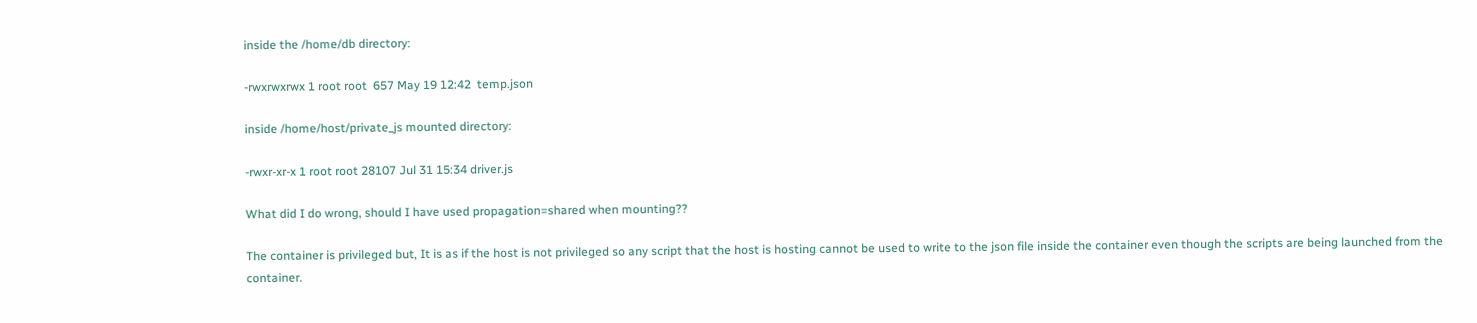inside the /home/db directory:

-rwxrwxrwx 1 root root  657 May 19 12:42  temp.json

inside /home/host/private_js mounted directory:

-rwxr-xr-x 1 root root 28107 Jul 31 15:34 driver.js

What did I do wrong, should I have used propagation=shared when mounting??

The container is privileged but, It is as if the host is not privileged so any script that the host is hosting cannot be used to write to the json file inside the container even though the scripts are being launched from the container.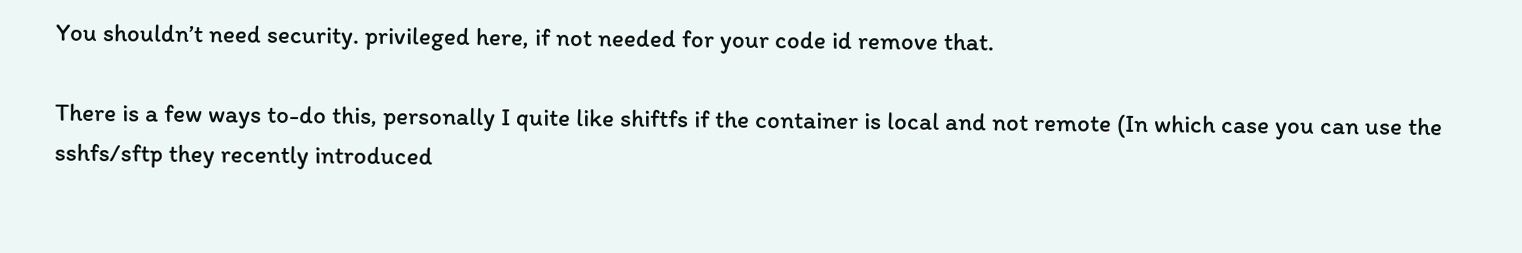You shouldn’t need security. privileged here, if not needed for your code id remove that.

There is a few ways to-do this, personally I quite like shiftfs if the container is local and not remote (In which case you can use the sshfs/sftp they recently introduced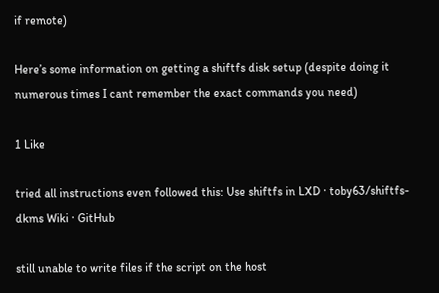if remote)

Here’s some information on getting a shiftfs disk setup (despite doing it numerous times I cant remember the exact commands you need)

1 Like

tried all instructions even followed this: Use shiftfs in LXD · toby63/shiftfs-dkms Wiki · GitHub

still unable to write files if the script on the host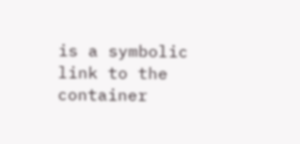is a symbolic link to the container